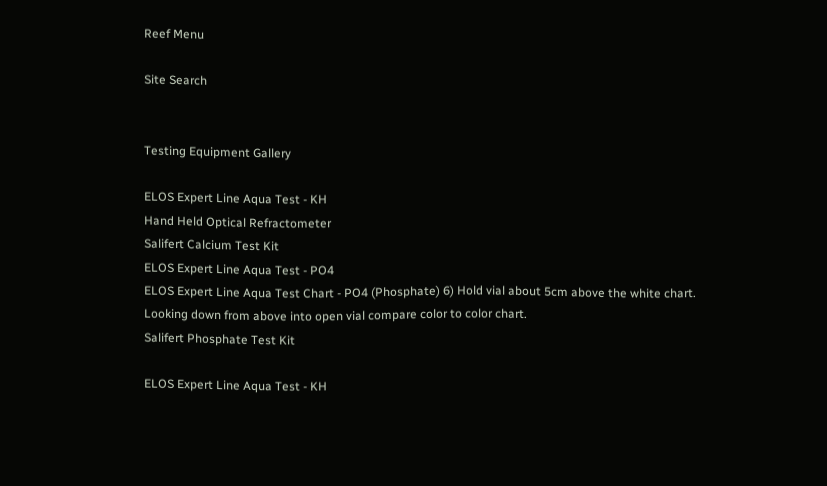Reef Menu

Site Search


Testing Equipment Gallery

ELOS Expert Line Aqua Test - KH
Hand Held Optical Refractometer
Salifert Calcium Test Kit
ELOS Expert Line Aqua Test - PO4
ELOS Expert Line Aqua Test Chart - PO4 (Phosphate) 6) Hold vial about 5cm above the white chart. Looking down from above into open vial compare color to color chart.
Salifert Phosphate Test Kit

ELOS Expert Line Aqua Test - KH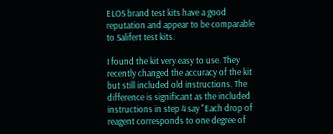ELOS brand test kits have a good reputation and appear to be comparable to Salifert test kits.

I found the kit very easy to use. They recently changed the accuracy of the kit but still included old instructions. The difference is significant as the included instructions in step 4 say "Each drop of reagent corresponds to one degree of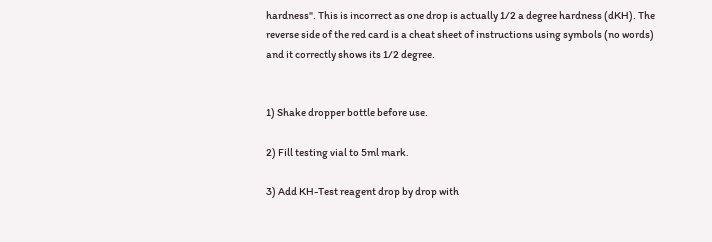hardness". This is incorrect as one drop is actually 1/2 a degree hardness (dKH). The reverse side of the red card is a cheat sheet of instructions using symbols (no words) and it correctly shows its 1/2 degree.


1) Shake dropper bottle before use.

2) Fill testing vial to 5ml mark.

3) Add KH-Test reagent drop by drop with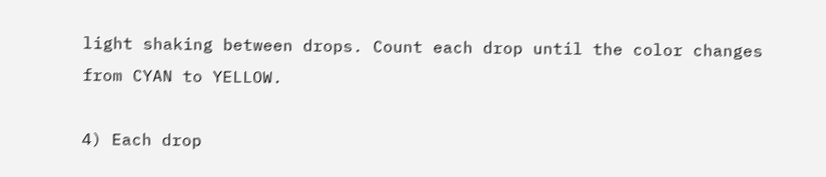light shaking between drops. Count each drop until the color changes from CYAN to YELLOW.

4) Each drop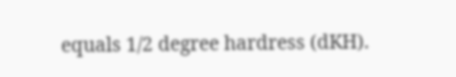equals 1/2 degree hardress (dKH).